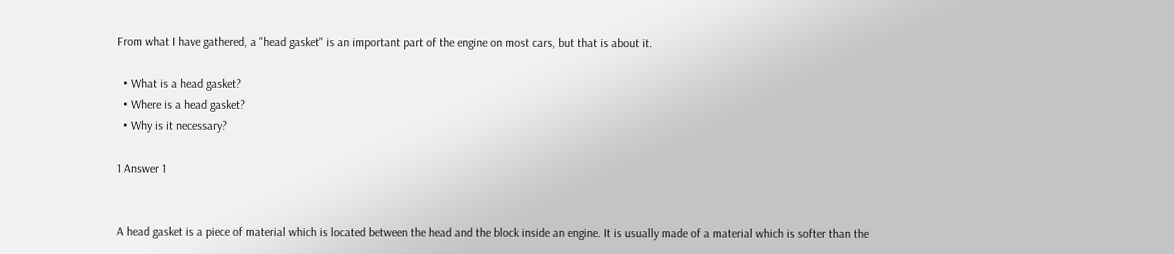From what I have gathered, a "head gasket" is an important part of the engine on most cars, but that is about it.

  • What is a head gasket?
  • Where is a head gasket?
  • Why is it necessary?

1 Answer 1


A head gasket is a piece of material which is located between the head and the block inside an engine. It is usually made of a material which is softer than the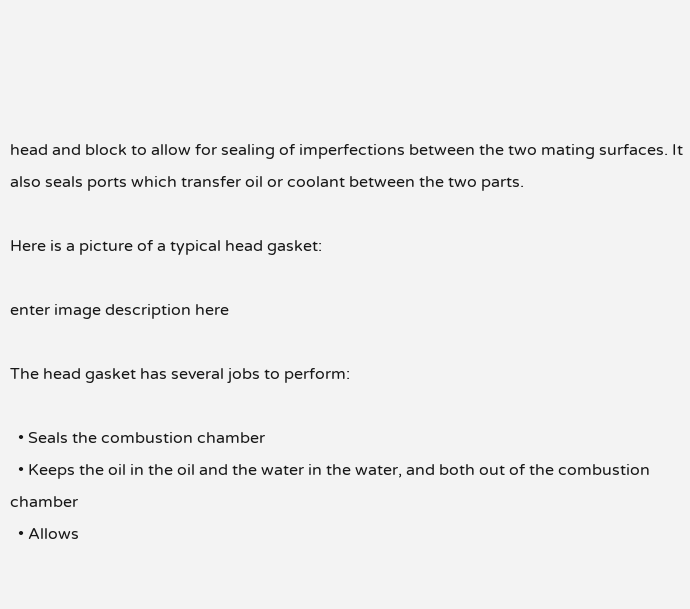head and block to allow for sealing of imperfections between the two mating surfaces. It also seals ports which transfer oil or coolant between the two parts.

Here is a picture of a typical head gasket:

enter image description here

The head gasket has several jobs to perform:

  • Seals the combustion chamber
  • Keeps the oil in the oil and the water in the water, and both out of the combustion chamber
  • Allows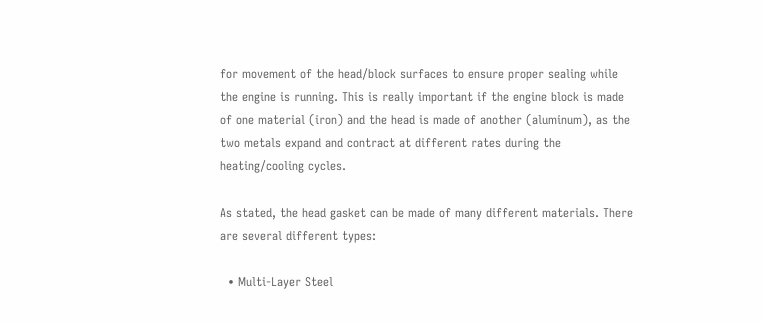for movement of the head/block surfaces to ensure proper sealing while the engine is running. This is really important if the engine block is made of one material (iron) and the head is made of another (aluminum), as the two metals expand and contract at different rates during the heating/cooling cycles.

As stated, the head gasket can be made of many different materials. There are several different types:

  • Multi-Layer Steel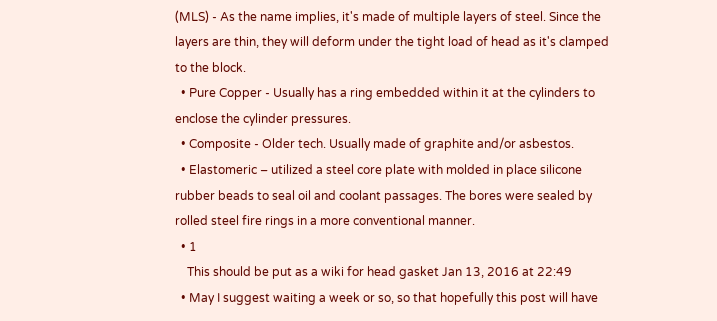(MLS) - As the name implies, it's made of multiple layers of steel. Since the layers are thin, they will deform under the tight load of head as it's clamped to the block.
  • Pure Copper - Usually has a ring embedded within it at the cylinders to enclose the cylinder pressures.
  • Composite - Older tech. Usually made of graphite and/or asbestos.
  • Elastomeric – utilized a steel core plate with molded in place silicone rubber beads to seal oil and coolant passages. The bores were sealed by rolled steel fire rings in a more conventional manner.
  • 1
    This should be put as a wiki for head gasket Jan 13, 2016 at 22:49
  • May I suggest waiting a week or so, so that hopefully this post will have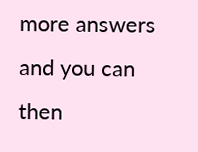more answers and you can then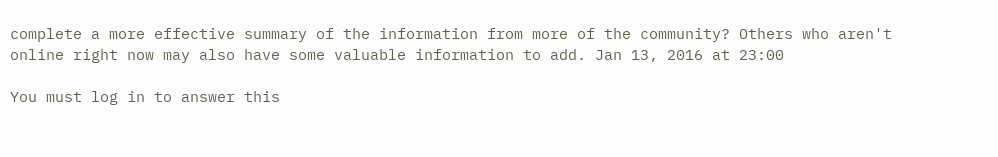complete a more effective summary of the information from more of the community? Others who aren't online right now may also have some valuable information to add. Jan 13, 2016 at 23:00

You must log in to answer this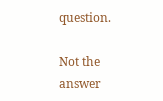question.

Not the answer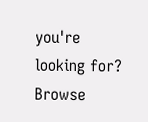you're looking for? Browse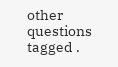other questions tagged .